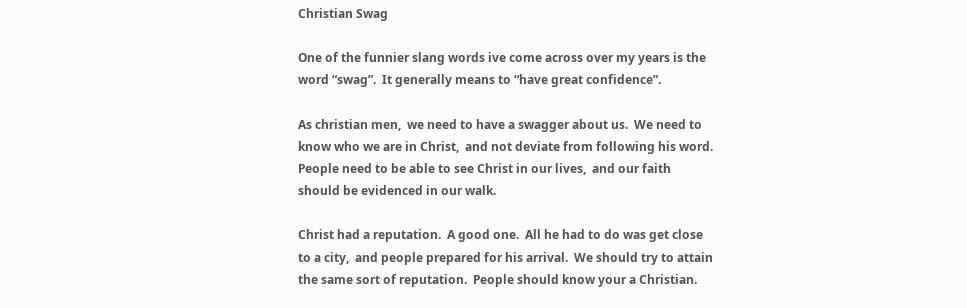Christian Swag

One of the funnier slang words ive come across over my years is the word “swag”.  It generally means to “have great confidence”.

As christian men,  we need to have a swagger about us.  We need to know who we are in Christ,  and not deviate from following his word.  People need to be able to see Christ in our lives,  and our faith should be evidenced in our walk.

Christ had a reputation.  A good one.  All he had to do was get close to a city,  and people prepared for his arrival.  We should try to attain the same sort of reputation.  People should know your a Christian.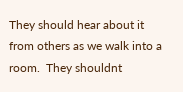They should hear about it from others as we walk into a room.  They shouldnt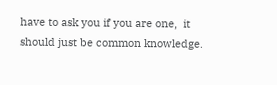have to ask you if you are one,  it should just be common knowledge.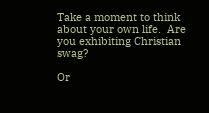Take a moment to think about your own life.  Are you exhibiting Christian swag?

Or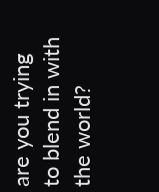are you trying to blend in with the world?